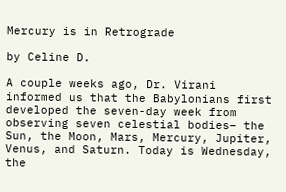Mercury is in Retrograde

by Celine D.

A couple weeks ago, Dr. Virani informed us that the Babylonians first developed the seven-day week from observing seven celestial bodies– the Sun, the Moon, Mars, Mercury, Jupiter, Venus, and Saturn. Today is Wednesday, the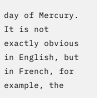day of Mercury. It is not exactly obvious in English, but in French, for example, the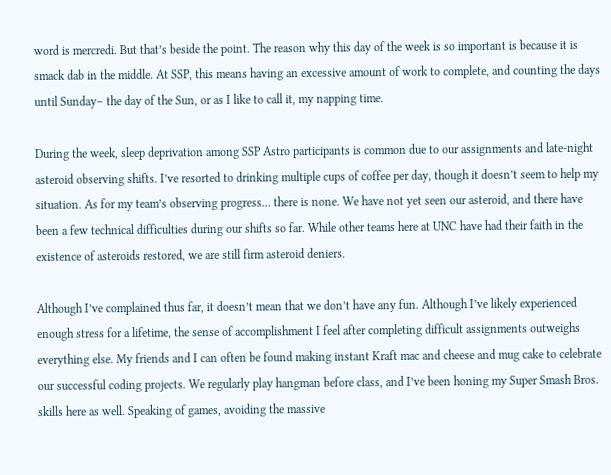word is mercredi. But that’s beside the point. The reason why this day of the week is so important is because it is smack dab in the middle. At SSP, this means having an excessive amount of work to complete, and counting the days until Sunday– the day of the Sun, or as I like to call it, my napping time.

During the week, sleep deprivation among SSP Astro participants is common due to our assignments and late-night asteroid observing shifts. I’ve resorted to drinking multiple cups of coffee per day, though it doesn’t seem to help my situation. As for my team’s observing progress… there is none. We have not yet seen our asteroid, and there have been a few technical difficulties during our shifts so far. While other teams here at UNC have had their faith in the existence of asteroids restored, we are still firm asteroid deniers.

Although I’ve complained thus far, it doesn’t mean that we don’t have any fun. Although I’ve likely experienced enough stress for a lifetime, the sense of accomplishment I feel after completing difficult assignments outweighs everything else. My friends and I can often be found making instant Kraft mac and cheese and mug cake to celebrate our successful coding projects. We regularly play hangman before class, and I’ve been honing my Super Smash Bros. skills here as well. Speaking of games, avoiding the massive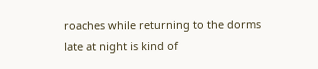roaches while returning to the dorms late at night is kind of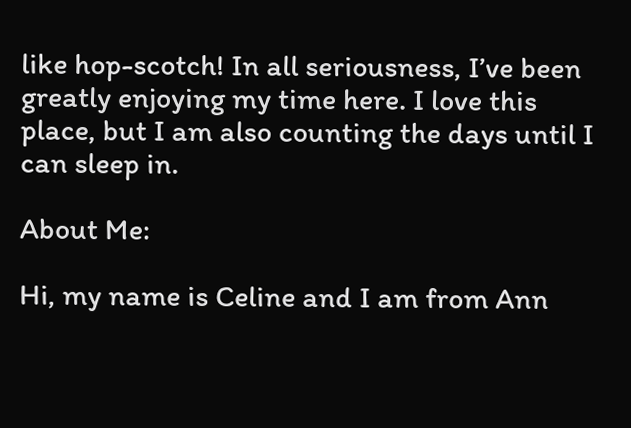like hop-scotch! In all seriousness, I’ve been greatly enjoying my time here. I love this place, but I am also counting the days until I can sleep in.

About Me:

Hi, my name is Celine and I am from Ann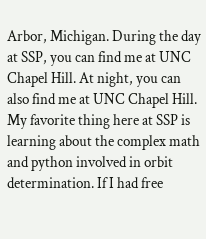Arbor, Michigan. During the day at SSP, you can find me at UNC Chapel Hill. At night, you can also find me at UNC Chapel Hill. My favorite thing here at SSP is learning about the complex math and python involved in orbit determination. If I had free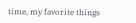time, my favorite things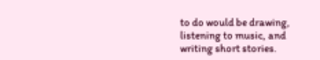to do would be drawing, listening to music, and writing short stories.